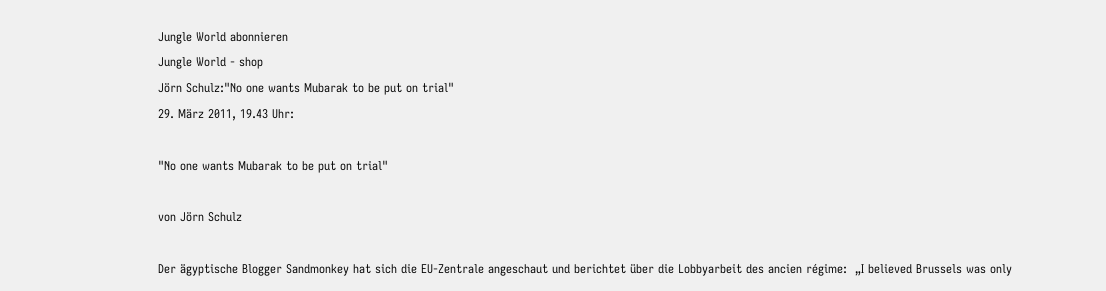Jungle World abonnieren
Jungle World - shop
Jörn Schulz:"No one wants Mubarak to be put on trial"
29. März 2011, 19.43 Uhr:

"No one wants Mubarak to be put on trial"

von Jörn Schulz

Der ägyptische Blogger Sandmonkey hat sich die EU-Zentrale angeschaut und berichtet über die Lobbyarbeit des ancien régime:  „I believed Brussels was only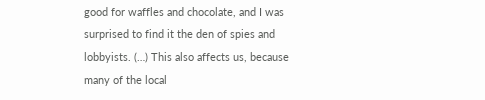good for waffles and chocolate, and I was surprised to find it the den of spies and lobbyists. (…) This also affects us, because many of the local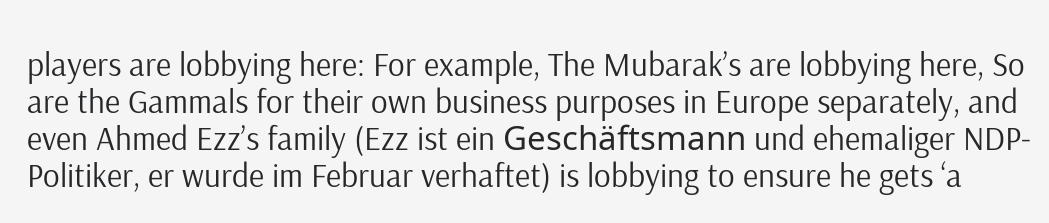players are lobbying here: For example, The Mubarak’s are lobbying here, So are the Gammals for their own business purposes in Europe separately, and even Ahmed Ezz’s family (Ezz ist ein Geschäftsmann und ehemaliger NDP-Politiker, er wurde im Februar verhaftet) is lobbying to ensure he gets ‘a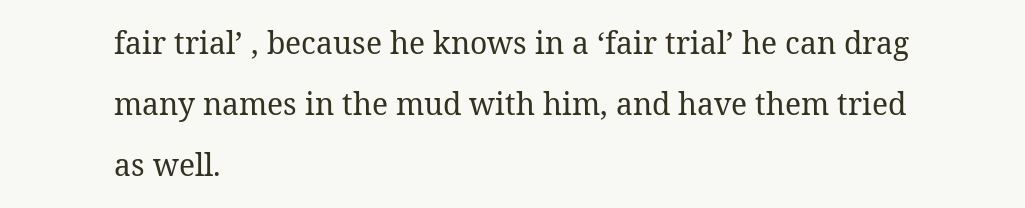fair trial’ , because he knows in a ‘fair trial’ he can drag many names in the mud with him, and have them tried as well.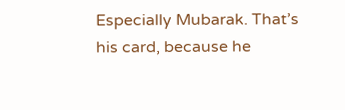Especially Mubarak. That’s his card, because he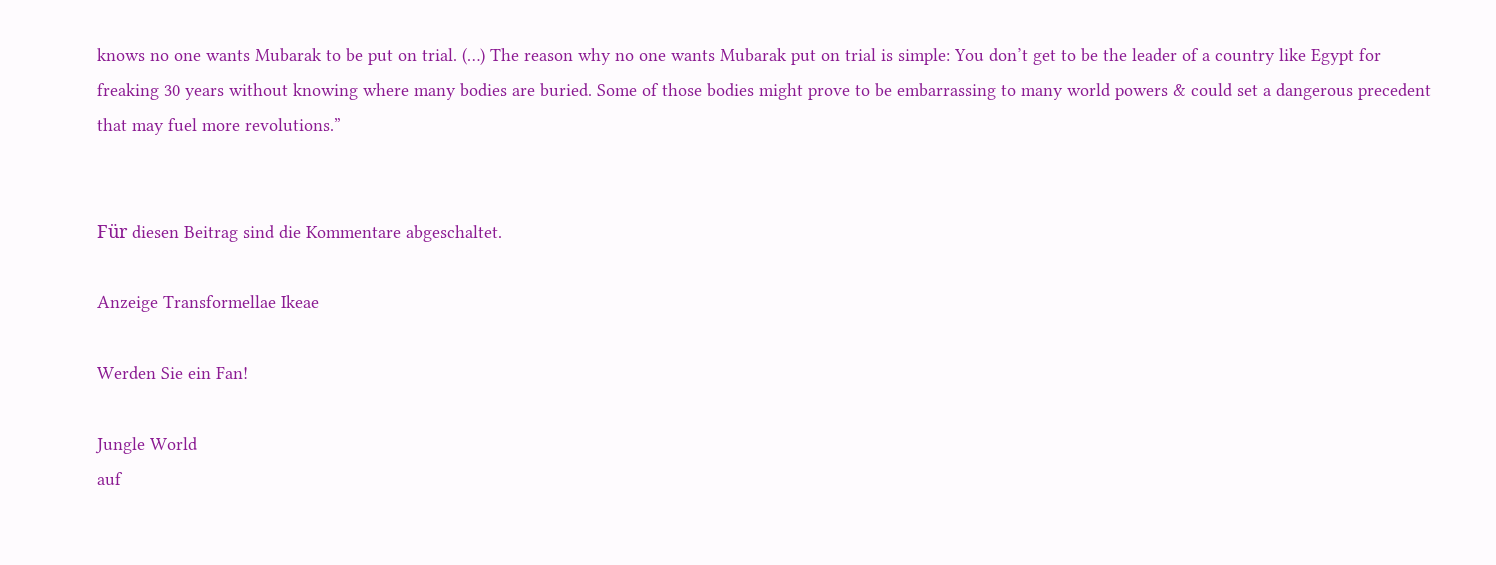knows no one wants Mubarak to be put on trial. (…) The reason why no one wants Mubarak put on trial is simple: You don’t get to be the leader of a country like Egypt for freaking 30 years without knowing where many bodies are buried. Some of those bodies might prove to be embarrassing to many world powers & could set a dangerous precedent that may fuel more revolutions.”


Für diesen Beitrag sind die Kommentare abgeschaltet.

Anzeige Transformellae Ikeae

Werden Sie ein Fan!

Jungle World
auf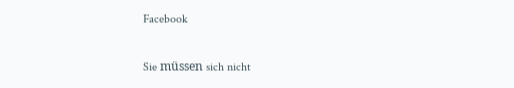Facebook

Sie müssen sich nicht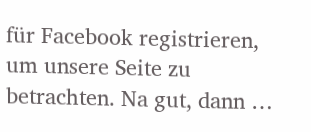für Facebook registrieren, um unsere Seite zu betrachten. Na gut, dann …